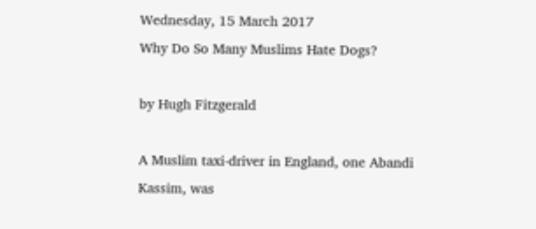Wednesday, 15 March 2017
Why Do So Many Muslims Hate Dogs?

by Hugh Fitzgerald

A Muslim taxi-driver in England, one Abandi Kassim, was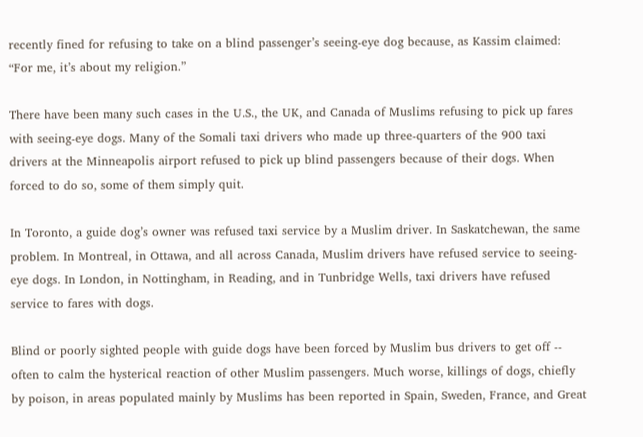recently fined for refusing to take on a blind passenger’s seeing-eye dog because, as Kassim claimed: “For me, it’s about my religion.”

There have been many such cases in the U.S., the UK, and Canada of Muslims refusing to pick up fares with seeing-eye dogs. Many of the Somali taxi drivers who made up three-quarters of the 900 taxi drivers at the Minneapolis airport refused to pick up blind passengers because of their dogs. When forced to do so, some of them simply quit.

In Toronto, a guide dog’s owner was refused taxi service by a Muslim driver. In Saskatchewan, the same problem. In Montreal, in Ottawa, and all across Canada, Muslim drivers have refused service to seeing-eye dogs. In London, in Nottingham, in Reading, and in Tunbridge Wells, taxi drivers have refused service to fares with dogs.

Blind or poorly sighted people with guide dogs have been forced by Muslim bus drivers to get off -- often to calm the hysterical reaction of other Muslim passengers. Much worse, killings of dogs, chiefly by poison, in areas populated mainly by Muslims has been reported in Spain, Sweden, France, and Great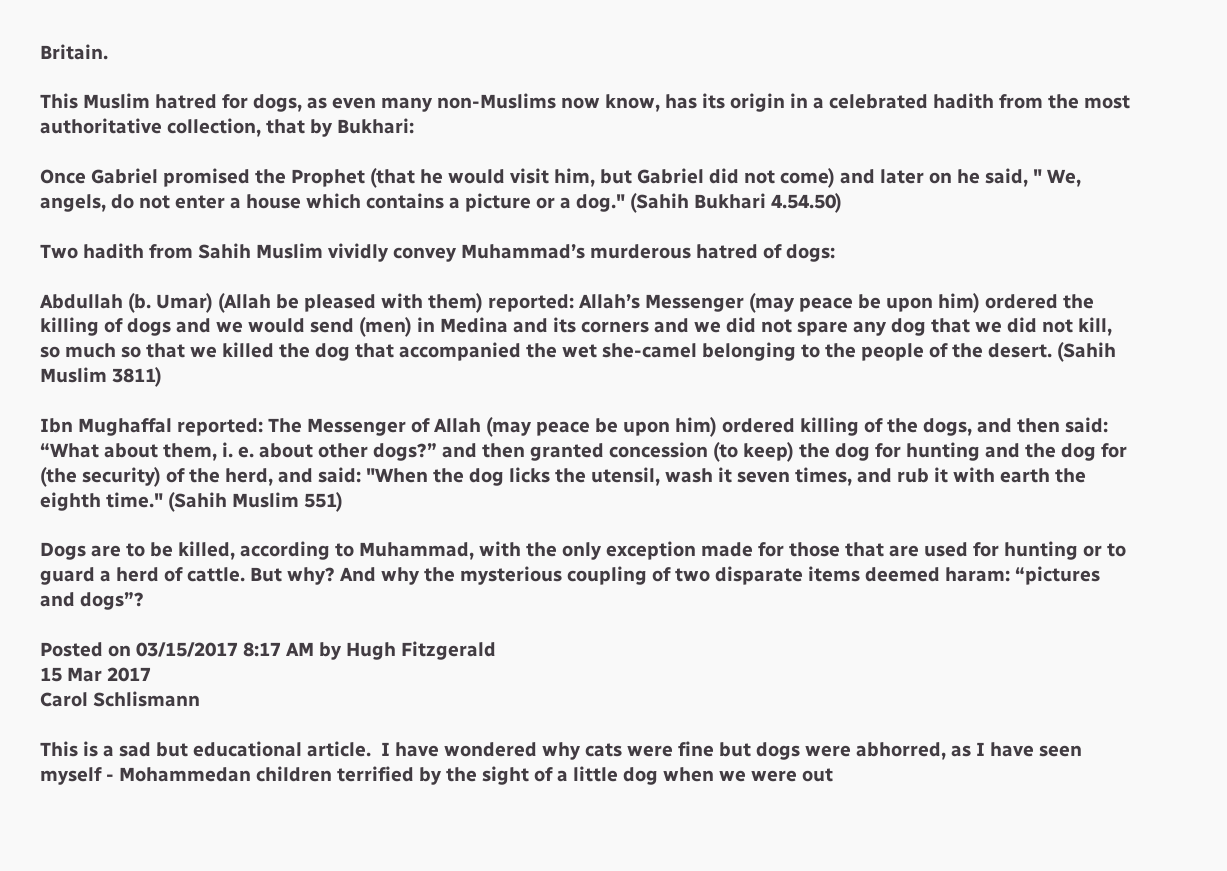Britain.

This Muslim hatred for dogs, as even many non-Muslims now know, has its origin in a celebrated hadith from the most authoritative collection, that by Bukhari:

Once Gabriel promised the Prophet (that he would visit him, but Gabriel did not come) and later on he said, " We, angels, do not enter a house which contains a picture or a dog." (Sahih Bukhari 4.54.50)

Two hadith from Sahih Muslim vividly convey Muhammad’s murderous hatred of dogs:

Abdullah (b. Umar) (Allah be pleased with them) reported: Allah’s Messenger (may peace be upon him) ordered the killing of dogs and we would send (men) in Medina and its corners and we did not spare any dog that we did not kill, so much so that we killed the dog that accompanied the wet she-camel belonging to the people of the desert. (Sahih Muslim 3811)

Ibn Mughaffal reported: The Messenger of Allah (may peace be upon him) ordered killing of the dogs, and then said: “What about them, i. e. about other dogs?” and then granted concession (to keep) the dog for hunting and the dog for (the security) of the herd, and said: "When the dog licks the utensil, wash it seven times, and rub it with earth the eighth time." (Sahih Muslim 551)

Dogs are to be killed, according to Muhammad, with the only exception made for those that are used for hunting or to guard a herd of cattle. But why? And why the mysterious coupling of two disparate items deemed haram: “pictures and dogs”?

Posted on 03/15/2017 8:17 AM by Hugh Fitzgerald
15 Mar 2017
Carol Schlismann

This is a sad but educational article.  I have wondered why cats were fine but dogs were abhorred, as I have seen myself - Mohammedan children terrified by the sight of a little dog when we were out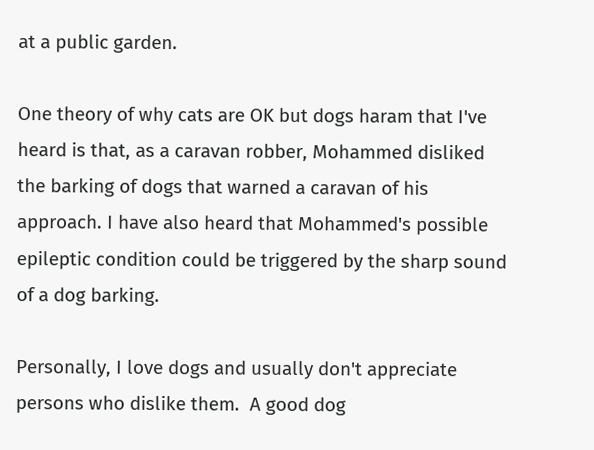at a public garden.

One theory of why cats are OK but dogs haram that I've heard is that, as a caravan robber, Mohammed disliked the barking of dogs that warned a caravan of his approach. I have also heard that Mohammed's possible epileptic condition could be triggered by the sharp sound of a dog barking.

Personally, I love dogs and usually don't appreciate persons who dislike them.  A good dog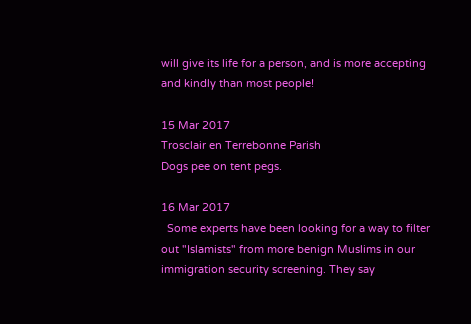will give its life for a person, and is more accepting and kindly than most people!

15 Mar 2017
Trosclair en Terrebonne Parish
Dogs pee on tent pegs.

16 Mar 2017
  Some experts have been looking for a way to filter out "Islamists" from more benign Muslims in our immigration security screening. They say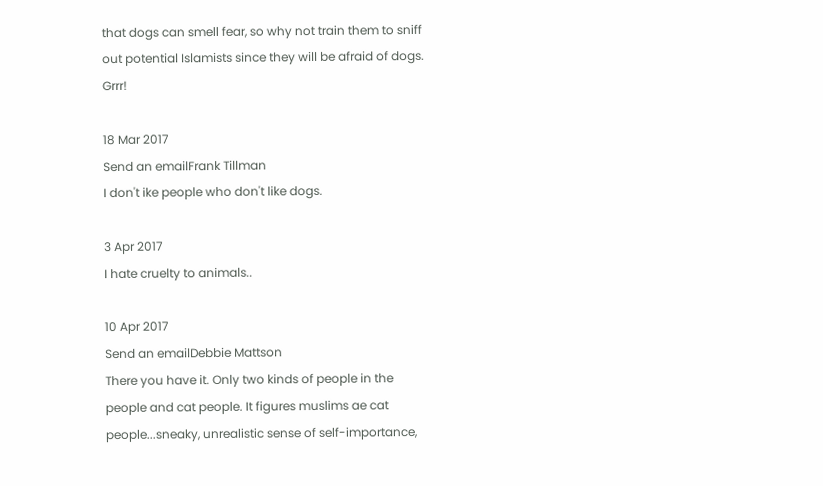that dogs can smell fear, so why not train them to sniff out potential Islamists since they will be afraid of dogs. Grrr!

18 Mar 2017
Send an emailFrank Tillman
I don't ike people who don't like dogs.

3 Apr 2017
I hate cruelty to animals..

10 Apr 2017
Send an emailDebbie Mattson
There you have it. Only two kinds of people in the people and cat people. It figures muslims ae cat people...sneaky, unrealistic sense of self-importance,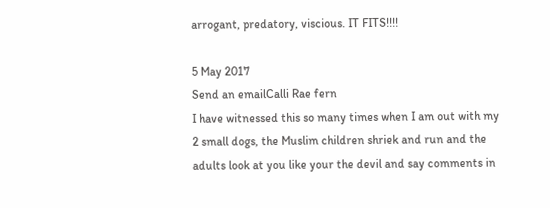arrogant, predatory, viscious. IT FITS!!!!

5 May 2017
Send an emailCalli Rae fern
I have witnessed this so many times when I am out with my 2 small dogs, the Muslim children shriek and run and the adults look at you like your the devil and say comments in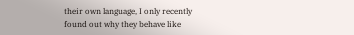their own language, I only recently found out why they behave like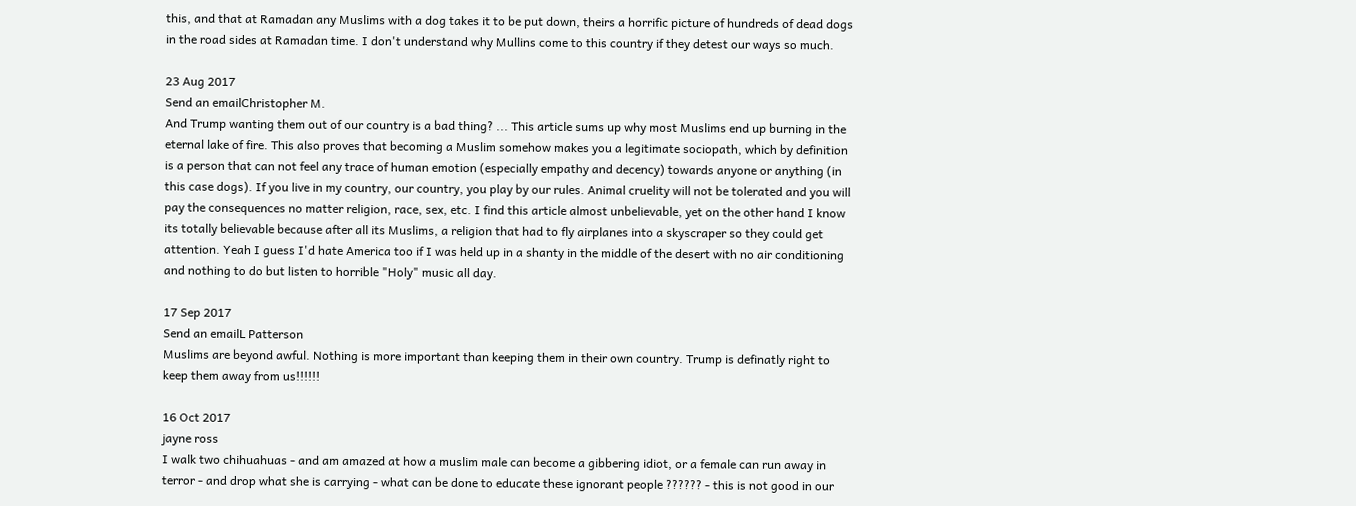this, and that at Ramadan any Muslims with a dog takes it to be put down, theirs a horrific picture of hundreds of dead dogs in the road sides at Ramadan time. I don't understand why Mullins come to this country if they detest our ways so much.

23 Aug 2017
Send an emailChristopher M.
And Trump wanting them out of our country is a bad thing? ... This article sums up why most Muslims end up burning in the eternal lake of fire. This also proves that becoming a Muslim somehow makes you a legitimate sociopath, which by definition is a person that can not feel any trace of human emotion (especially empathy and decency) towards anyone or anything (in this case dogs). If you live in my country, our country, you play by our rules. Animal cruelity will not be tolerated and you will pay the consequences no matter religion, race, sex, etc. I find this article almost unbelievable, yet on the other hand I know its totally believable because after all its Muslims, a religion that had to fly airplanes into a skyscraper so they could get attention. Yeah I guess I'd hate America too if I was held up in a shanty in the middle of the desert with no air conditioning and nothing to do but listen to horrible "Holy" music all day.

17 Sep 2017
Send an emailL Patterson
Muslims are beyond awful. Nothing is more important than keeping them in their own country. Trump is definatly right to keep them away from us!!!!!!

16 Oct 2017
jayne ross
I walk two chihuahuas - and am amazed at how a muslim male can become a gibbering idiot, or a female can run away in terror - and drop what she is carrying - what can be done to educate these ignorant people ?????? - this is not good in our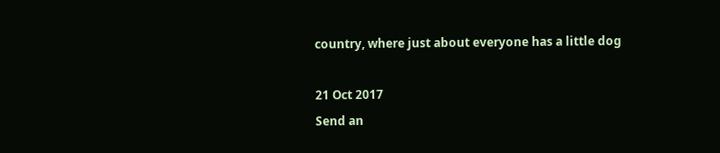country, where just about everyone has a little dog

21 Oct 2017
Send an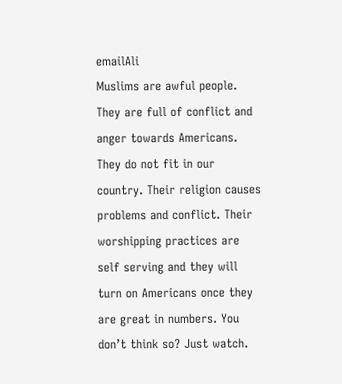emailAli
Muslims are awful people. They are full of conflict and anger towards Americans. They do not fit in our country. Their religion causes problems and conflict. Their worshipping practices are self serving and they will turn on Americans once they are great in numbers. You don’t think so? Just watch.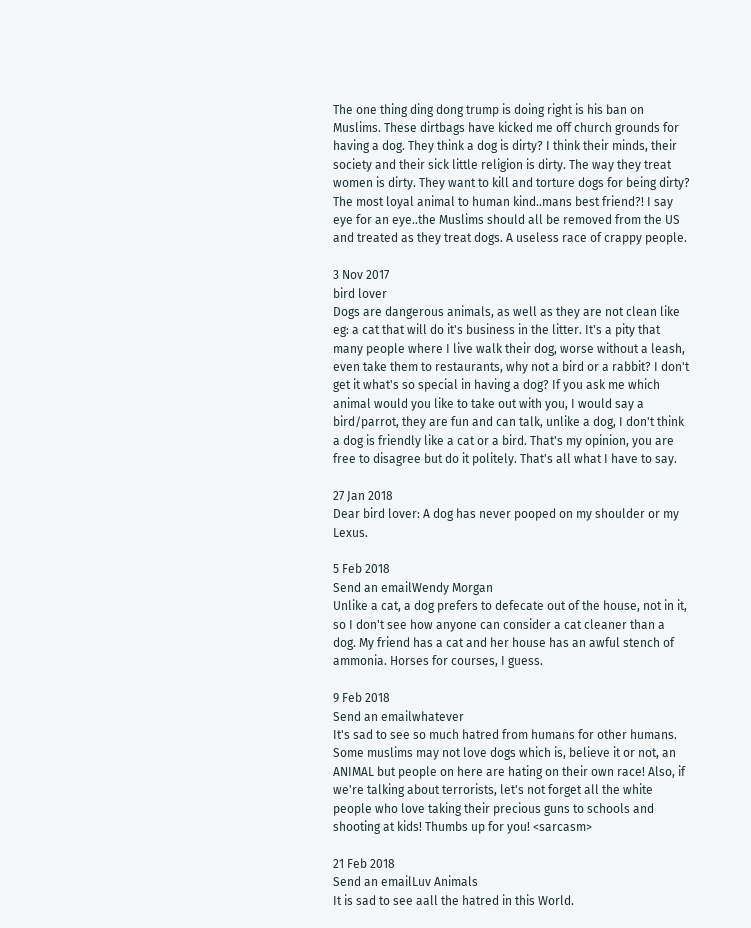The one thing ding dong trump is doing right is his ban on Muslims. These dirtbags have kicked me off church grounds for having a dog. They think a dog is dirty? I think their minds, their society and their sick little religion is dirty. The way they treat women is dirty. They want to kill and torture dogs for being dirty? The most loyal animal to human kind..mans best friend?! I say eye for an eye..the Muslims should all be removed from the US and treated as they treat dogs. A useless race of crappy people.

3 Nov 2017
bird lover
Dogs are dangerous animals, as well as they are not clean like eg: a cat that will do it's business in the litter. It's a pity that many people where I live walk their dog, worse without a leash, even take them to restaurants, why not a bird or a rabbit? I don't get it what's so special in having a dog? If you ask me which animal would you like to take out with you, I would say a bird/parrot, they are fun and can talk, unlike a dog, I don't think a dog is friendly like a cat or a bird. That's my opinion, you are free to disagree but do it politely. That's all what I have to say.

27 Jan 2018
Dear bird lover: A dog has never pooped on my shoulder or my Lexus.

5 Feb 2018
Send an emailWendy Morgan
Unlike a cat, a dog prefers to defecate out of the house, not in it, so I don't see how anyone can consider a cat cleaner than a dog. My friend has a cat and her house has an awful stench of ammonia. Horses for courses, I guess.

9 Feb 2018
Send an emailwhatever
It's sad to see so much hatred from humans for other humans. Some muslims may not love dogs which is, believe it or not, an ANIMAL but people on here are hating on their own race! Also, if we're talking about terrorists, let's not forget all the white people who love taking their precious guns to schools and shooting at kids! Thumbs up for you! <sarcasm>

21 Feb 2018
Send an emailLuv Animals
It is sad to see aall the hatred in this World.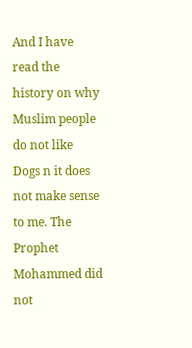And I have read the history on why Muslim people do not like Dogs n it does not make sense to me. The Prophet Mohammed did not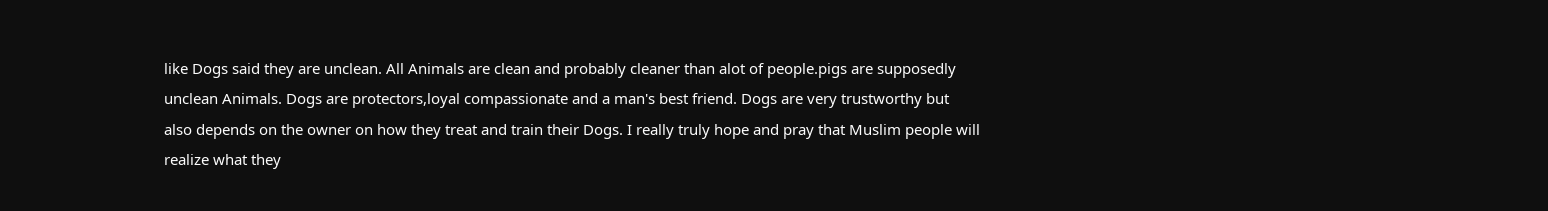like Dogs said they are unclean. All Animals are clean and probably cleaner than alot of people.pigs are supposedly unclean Animals. Dogs are protectors,loyal compassionate and a man's best friend. Dogs are very trustworthy but also depends on the owner on how they treat and train their Dogs. I really truly hope and pray that Muslim people will realize what they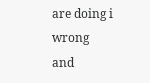are doing i wrong and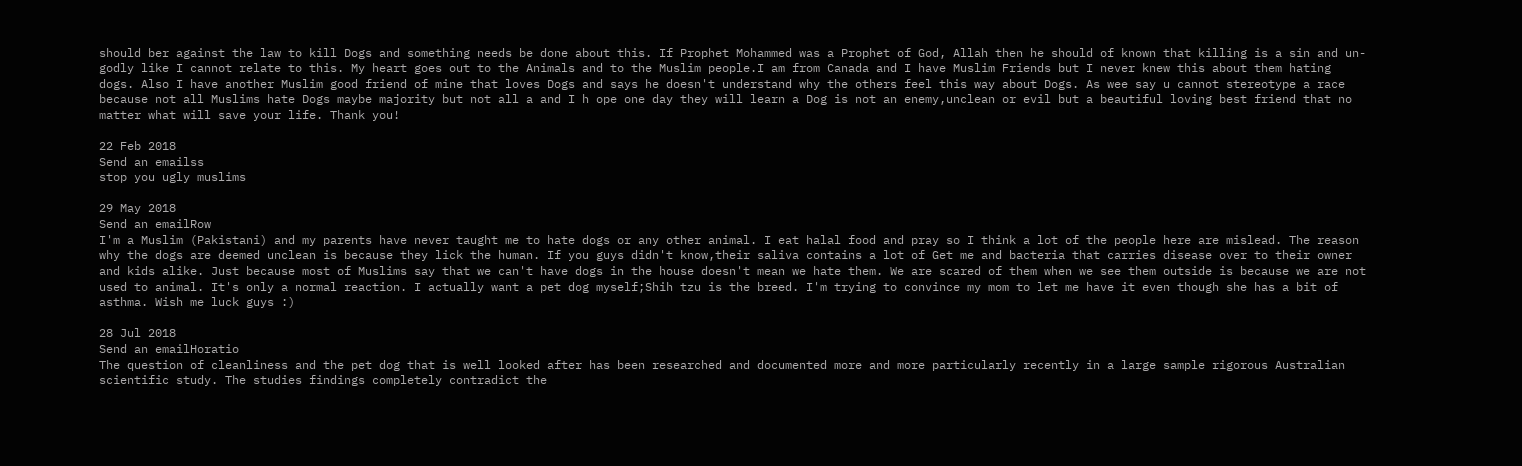should ber against the law to kill Dogs and something needs be done about this. If Prophet Mohammed was a Prophet of God, Allah then he should of known that killing is a sin and un-godly like I cannot relate to this. My heart goes out to the Animals and to the Muslim people.I am from Canada and I have Muslim Friends but I never knew this about them hating dogs. Also I have another Muslim good friend of mine that loves Dogs and says he doesn't understand why the others feel this way about Dogs. As wee say u cannot stereotype a race because not all Muslims hate Dogs maybe majority but not all a and I h ope one day they will learn a Dog is not an enemy,unclean or evil but a beautiful loving best friend that no matter what will save your life. Thank you!

22 Feb 2018
Send an emailss
stop you ugly muslims

29 May 2018
Send an emailRow
I'm a Muslim (Pakistani) and my parents have never taught me to hate dogs or any other animal. I eat halal food and pray so I think a lot of the people here are mislead. The reason why the dogs are deemed unclean is because they lick the human. If you guys didn't know,their saliva contains a lot of Get me and bacteria that carries disease over to their owner and kids alike. Just because most of Muslims say that we can't have dogs in the house doesn't mean we hate them. We are scared of them when we see them outside is because we are not used to animal. It's only a normal reaction. I actually want a pet dog myself;Shih tzu is the breed. I'm trying to convince my mom to let me have it even though she has a bit of asthma. Wish me luck guys :)

28 Jul 2018
Send an emailHoratio
The question of cleanliness and the pet dog that is well looked after has been researched and documented more and more particularly recently in a large sample rigorous Australian scientific study. The studies findings completely contradict the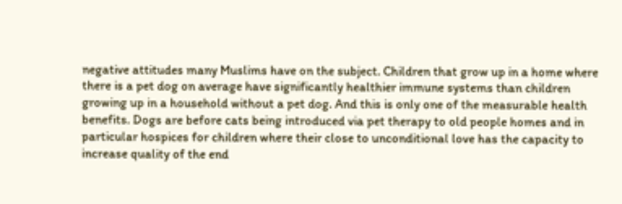negative attitudes many Muslims have on the subject. Children that grow up in a home where there is a pet dog on average have significantly healthier immune systems than children growing up in a household without a pet dog. And this is only one of the measurable health benefits. Dogs are before cats being introduced via pet therapy to old people homes and in particular hospices for children where their close to unconditional love has the capacity to increase quality of the end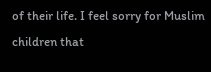of their life. I feel sorry for Muslim children that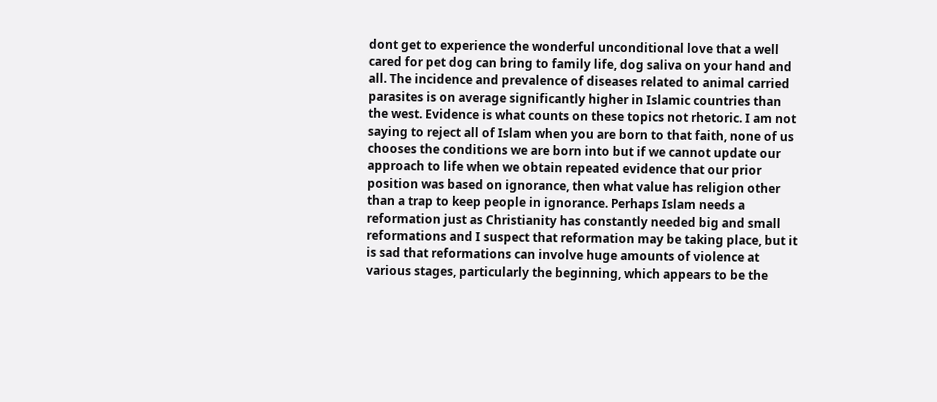dont get to experience the wonderful unconditional love that a well cared for pet dog can bring to family life, dog saliva on your hand and all. The incidence and prevalence of diseases related to animal carried parasites is on average significantly higher in Islamic countries than the west. Evidence is what counts on these topics not rhetoric. I am not saying to reject all of Islam when you are born to that faith, none of us chooses the conditions we are born into but if we cannot update our approach to life when we obtain repeated evidence that our prior position was based on ignorance, then what value has religion other than a trap to keep people in ignorance. Perhaps Islam needs a reformation just as Christianity has constantly needed big and small reformations and I suspect that reformation may be taking place, but it is sad that reformations can involve huge amounts of violence at various stages, particularly the beginning, which appears to be the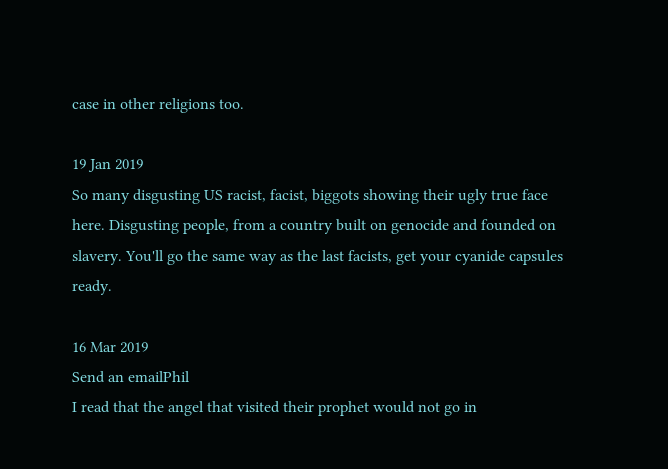case in other religions too.

19 Jan 2019
So many disgusting US racist, facist, biggots showing their ugly true face here. Disgusting people, from a country built on genocide and founded on slavery. You'll go the same way as the last facists, get your cyanide capsules ready.

16 Mar 2019
Send an emailPhil
I read that the angel that visited their prophet would not go in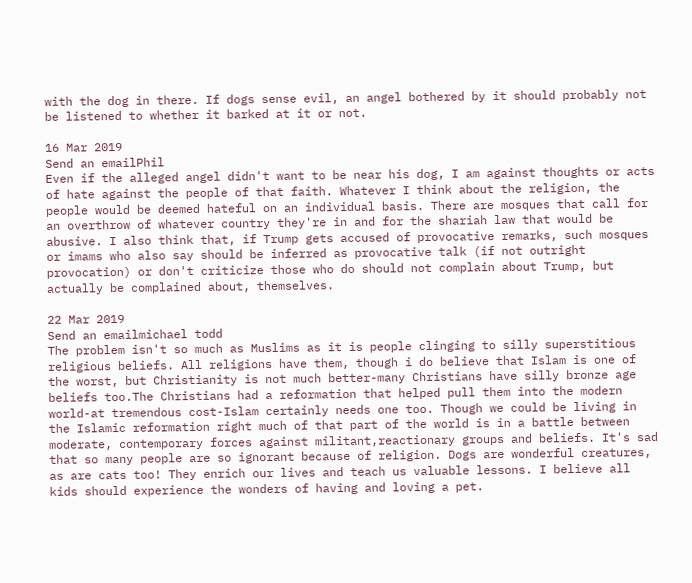with the dog in there. If dogs sense evil, an angel bothered by it should probably not be listened to whether it barked at it or not.

16 Mar 2019
Send an emailPhil
Even if the alleged angel didn't want to be near his dog, I am against thoughts or acts of hate against the people of that faith. Whatever I think about the religion, the people would be deemed hateful on an individual basis. There are mosques that call for an overthrow of whatever country they're in and for the shariah law that would be abusive. I also think that, if Trump gets accused of provocative remarks, such mosques or imams who also say should be inferred as provocative talk (if not outright provocation) or don't criticize those who do should not complain about Trump, but actually be complained about, themselves.

22 Mar 2019
Send an emailmichael todd
The problem isn't so much as Muslims as it is people clinging to silly superstitious religious beliefs. All religions have them, though i do believe that Islam is one of the worst, but Christianity is not much better-many Christians have silly bronze age beliefs too.The Christians had a reformation that helped pull them into the modern world-at tremendous cost-Islam certainly needs one too. Though we could be living in the Islamic reformation right much of that part of the world is in a battle between moderate, contemporary forces against militant,reactionary groups and beliefs. It's sad that so many people are so ignorant because of religion. Dogs are wonderful creatures, as are cats too! They enrich our lives and teach us valuable lessons. I believe all kids should experience the wonders of having and loving a pet.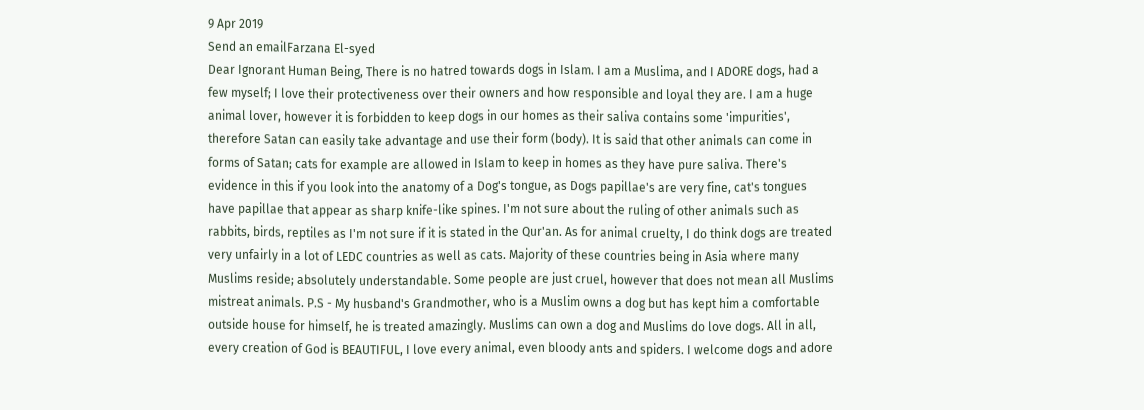9 Apr 2019
Send an emailFarzana El-syed
Dear Ignorant Human Being, There is no hatred towards dogs in Islam. I am a Muslima, and I ADORE dogs, had a few myself; I love their protectiveness over their owners and how responsible and loyal they are. I am a huge animal lover, however it is forbidden to keep dogs in our homes as their saliva contains some 'impurities', therefore Satan can easily take advantage and use their form (body). It is said that other animals can come in forms of Satan; cats for example are allowed in Islam to keep in homes as they have pure saliva. There's evidence in this if you look into the anatomy of a Dog's tongue, as Dogs papillae's are very fine, cat's tongues have papillae that appear as sharp knife-like spines. I'm not sure about the ruling of other animals such as rabbits, birds, reptiles as I'm not sure if it is stated in the Qur'an. As for animal cruelty, I do think dogs are treated very unfairly in a lot of LEDC countries as well as cats. Majority of these countries being in Asia where many Muslims reside; absolutely understandable. Some people are just cruel, however that does not mean all Muslims mistreat animals. P.S - My husband's Grandmother, who is a Muslim owns a dog but has kept him a comfortable outside house for himself, he is treated amazingly. Muslims can own a dog and Muslims do love dogs. All in all, every creation of God is BEAUTIFUL, I love every animal, even bloody ants and spiders. I welcome dogs and adore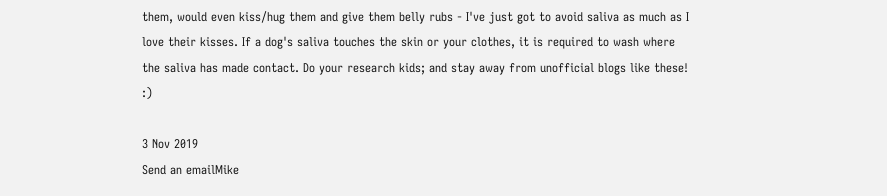them, would even kiss/hug them and give them belly rubs - I've just got to avoid saliva as much as I love their kisses. If a dog's saliva touches the skin or your clothes, it is required to wash where the saliva has made contact. Do your research kids; and stay away from unofficial blogs like these! :)

3 Nov 2019
Send an emailMike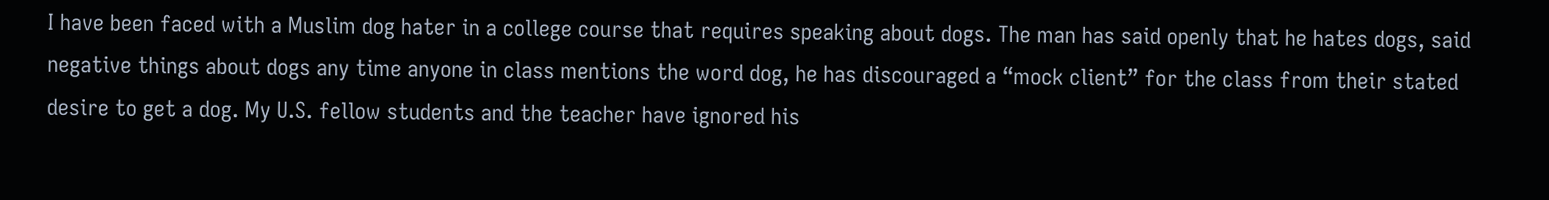I have been faced with a Muslim dog hater in a college course that requires speaking about dogs. The man has said openly that he hates dogs, said negative things about dogs any time anyone in class mentions the word dog, he has discouraged a “mock client” for the class from their stated desire to get a dog. My U.S. fellow students and the teacher have ignored his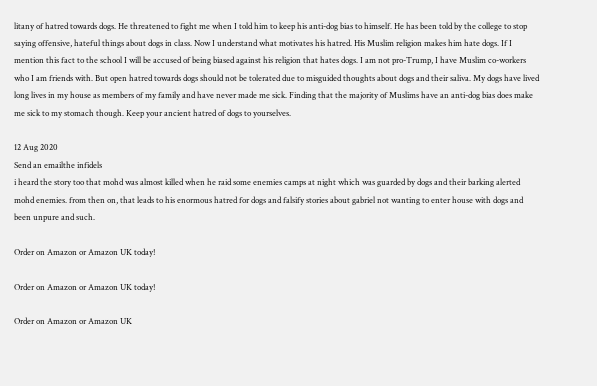litany of hatred towards dogs. He threatened to fight me when I told him to keep his anti-dog bias to himself. He has been told by the college to stop saying offensive, hateful things about dogs in class. Now I understand what motivates his hatred. His Muslim religion makes him hate dogs. If I mention this fact to the school I will be accused of being biased against his religion that hates dogs. I am not pro-Trump, I have Muslim co-workers who I am friends with. But open hatred towards dogs should not be tolerated due to misguided thoughts about dogs and their saliva. My dogs have lived long lives in my house as members of my family and have never made me sick. Finding that the majority of Muslims have an anti-dog bias does make me sick to my stomach though. Keep your ancient hatred of dogs to yourselves.

12 Aug 2020
Send an emailthe infidels
i heard the story too that mohd was almost killed when he raid some enemies camps at night which was guarded by dogs and their barking alerted mohd enemies. from then on, that leads to his enormous hatred for dogs and falsify stories about gabriel not wanting to enter house with dogs and been unpure and such.

Order on Amazon or Amazon UK today!

Order on Amazon or Amazon UK today!

Order on Amazon or Amazon UK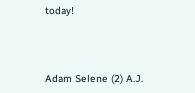today!



Adam Selene (2) A.J.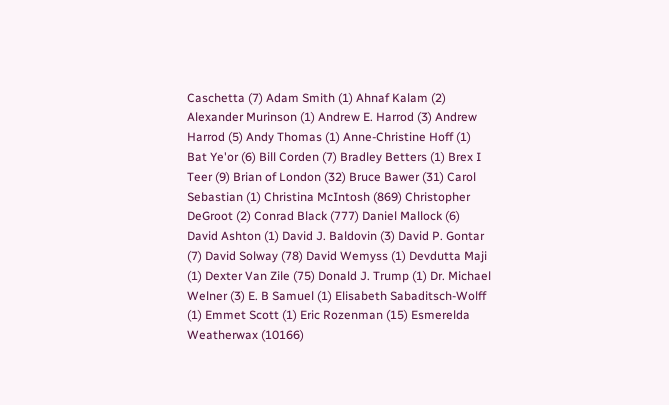Caschetta (7) Adam Smith (1) Ahnaf Kalam (2) Alexander Murinson (1) Andrew E. Harrod (3) Andrew Harrod (5) Andy Thomas (1) Anne-Christine Hoff (1) Bat Ye'or (6) Bill Corden (7) Bradley Betters (1) Brex I Teer (9) Brian of London (32) Bruce Bawer (31) Carol Sebastian (1) Christina McIntosh (869) Christopher DeGroot (2) Conrad Black (777) Daniel Mallock (6) David Ashton (1) David J. Baldovin (3) David P. Gontar (7) David Solway (78) David Wemyss (1) Devdutta Maji (1) Dexter Van Zile (75) Donald J. Trump (1) Dr. Michael Welner (3) E. B Samuel (1) Elisabeth Sabaditsch-Wolff (1) Emmet Scott (1) Eric Rozenman (15) Esmerelda Weatherwax (10166)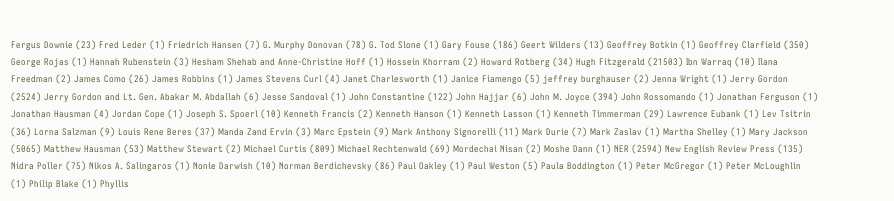Fergus Downie (23) Fred Leder (1) Friedrich Hansen (7) G. Murphy Donovan (78) G. Tod Slone (1) Gary Fouse (186) Geert Wilders (13) Geoffrey Botkin (1) Geoffrey Clarfield (350) George Rojas (1) Hannah Rubenstein (3) Hesham Shehab and Anne-Christine Hoff (1) Hossein Khorram (2) Howard Rotberg (34) Hugh Fitzgerald (21503) Ibn Warraq (10) Ilana Freedman (2) James Como (26) James Robbins (1) James Stevens Curl (4) Janet Charlesworth (1) Janice Fiamengo (5) jeffrey burghauser (2) Jenna Wright (1) Jerry Gordon (2524) Jerry Gordon and Lt. Gen. Abakar M. Abdallah (6) Jesse Sandoval (1) John Constantine (122) John Hajjar (6) John M. Joyce (394) John Rossomando (1) Jonathan Ferguson (1) Jonathan Hausman (4) Jordan Cope (1) Joseph S. Spoerl (10) Kenneth Francis (2) Kenneth Hanson (1) Kenneth Lasson (1) Kenneth Timmerman (29) Lawrence Eubank (1) Lev Tsitrin (36) Lorna Salzman (9) Louis Rene Beres (37) Manda Zand Ervin (3) Marc Epstein (9) Mark Anthony Signorelli (11) Mark Durie (7) Mark Zaslav (1) Martha Shelley (1) Mary Jackson (5065) Matthew Hausman (53) Matthew Stewart (2) Michael Curtis (809) Michael Rechtenwald (69) Mordechai Nisan (2) Moshe Dann (1) NER (2594) New English Review Press (135) Nidra Poller (75) Nikos A. Salingaros (1) Nonie Darwish (10) Norman Berdichevsky (86) Paul Oakley (1) Paul Weston (5) Paula Boddington (1) Peter McGregor (1) Peter McLoughlin (1) Philip Blake (1) Phyllis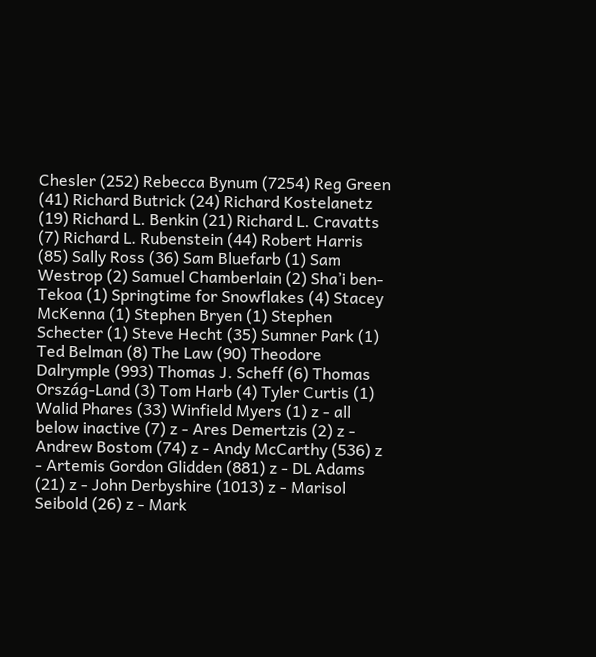Chesler (252) Rebecca Bynum (7254) Reg Green (41) Richard Butrick (24) Richard Kostelanetz (19) Richard L. Benkin (21) Richard L. Cravatts (7) Richard L. Rubenstein (44) Robert Harris (85) Sally Ross (36) Sam Bluefarb (1) Sam Westrop (2) Samuel Chamberlain (2) Sha’i ben-Tekoa (1) Springtime for Snowflakes (4) Stacey McKenna (1) Stephen Bryen (1) Stephen Schecter (1) Steve Hecht (35) Sumner Park (1) Ted Belman (8) The Law (90) Theodore Dalrymple (993) Thomas J. Scheff (6) Thomas Ország-Land (3) Tom Harb (4) Tyler Curtis (1) Walid Phares (33) Winfield Myers (1) z - all below inactive (7) z - Ares Demertzis (2) z - Andrew Bostom (74) z - Andy McCarthy (536) z - Artemis Gordon Glidden (881) z - DL Adams (21) z - John Derbyshire (1013) z - Marisol Seibold (26) z - Mark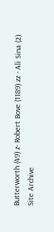Butterworth (49) z- Robert Bove (1189) zz - Ali Sina (2)
Site Archive